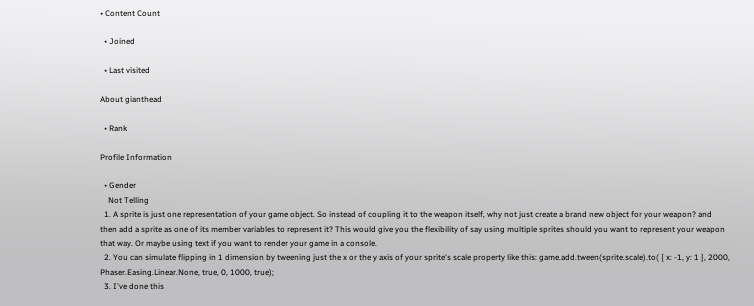• Content Count

  • Joined

  • Last visited

About gianthead

  • Rank

Profile Information

  • Gender
    Not Telling
  1. A sprite is just one representation of your game object. So instead of coupling it to the weapon itself, why not just create a brand new object for your weapon? and then add a sprite as one of its member variables to represent it? This would give you the flexibility of say using multiple sprites should you want to represent your weapon that way. Or maybe using text if you want to render your game in a console.
  2. You can simulate flipping in 1 dimension by tweening just the x or the y axis of your sprite's scale property like this: game.add.tween(sprite.scale).to( { x: -1, y: 1 }, 2000, Phaser.Easing.Linear.None, true, 0, 1000, true);
  3. I've done this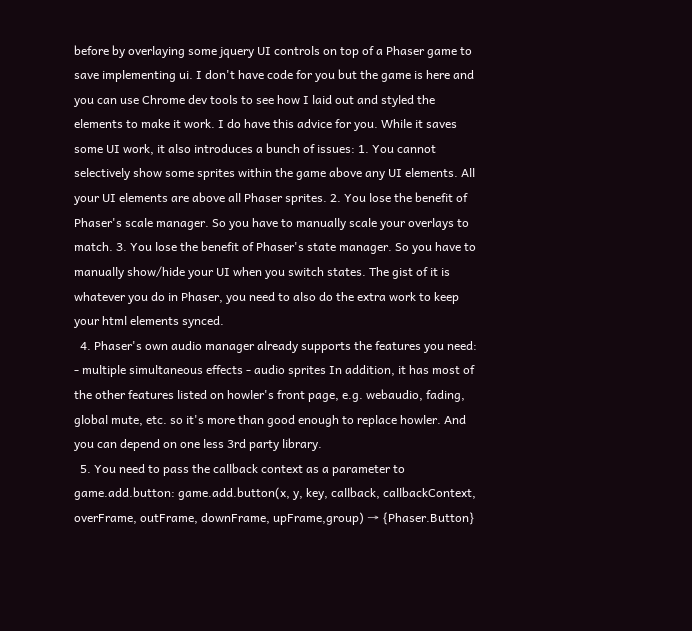before by overlaying some jquery UI controls on top of a Phaser game to save implementing ui. I don't have code for you but the game is here and you can use Chrome dev tools to see how I laid out and styled the elements to make it work. I do have this advice for you. While it saves some UI work, it also introduces a bunch of issues: 1. You cannot selectively show some sprites within the game above any UI elements. All your UI elements are above all Phaser sprites. 2. You lose the benefit of Phaser's scale manager. So you have to manually scale your overlays to match. 3. You lose the benefit of Phaser's state manager. So you have to manually show/hide your UI when you switch states. The gist of it is whatever you do in Phaser, you need to also do the extra work to keep your html elements synced.
  4. Phaser's own audio manager already supports the features you need: - multiple simultaneous effects - audio sprites In addition, it has most of the other features listed on howler's front page, e.g. webaudio, fading, global mute, etc. so it's more than good enough to replace howler. And you can depend on one less 3rd party library.
  5. You need to pass the callback context as a parameter to game.add.button: game.add.button(x, y, key, callback, callbackContext, overFrame, outFrame, downFrame, upFrame,group) → {Phaser.Button}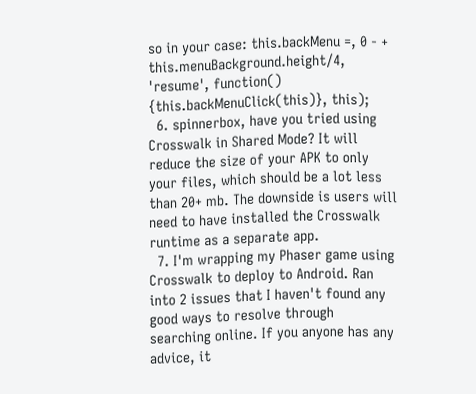so in your case: this.backMenu =, 0 - + this.menuBackground.height/4, 'resume', function() {this.backMenuClick(this)}, this);
  6. spinnerbox, have you tried using Crosswalk in Shared Mode? It will reduce the size of your APK to only your files, which should be a lot less than 20+ mb. The downside is users will need to have installed the Crosswalk runtime as a separate app.
  7. I'm wrapping my Phaser game using Crosswalk to deploy to Android. Ran into 2 issues that I haven't found any good ways to resolve through searching online. If you anyone has any advice, it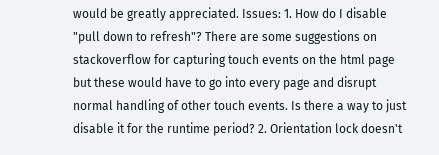would be greatly appreciated. Issues: 1. How do I disable "pull down to refresh"? There are some suggestions on stackoverflow for capturing touch events on the html page but these would have to go into every page and disrupt normal handling of other touch events. Is there a way to just disable it for the runtime period? 2. Orientation lock doesn't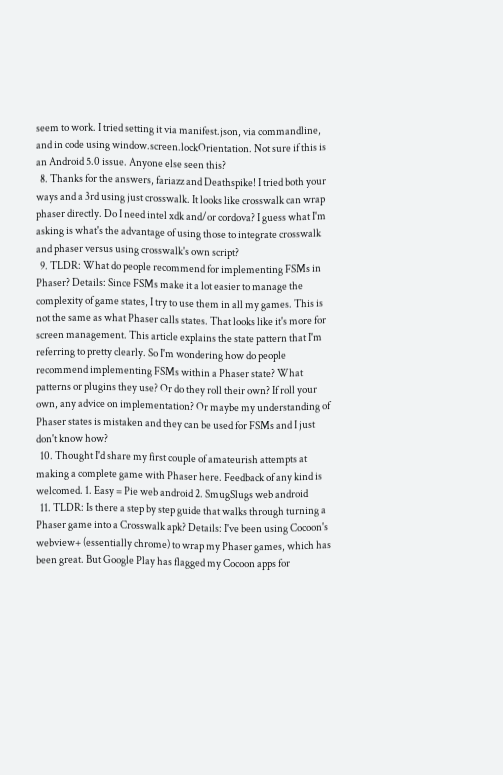seem to work. I tried setting it via manifest.json, via commandline, and in code using window.screen.lockOrientation. Not sure if this is an Android 5.0 issue. Anyone else seen this?
  8. Thanks for the answers, fariazz and Deathspike! I tried both your ways and a 3rd using just crosswalk. It looks like crosswalk can wrap phaser directly. Do I need intel xdk and/or cordova? I guess what I'm asking is what's the advantage of using those to integrate crosswalk and phaser versus using crosswalk's own script?
  9. TLDR: What do people recommend for implementing FSMs in Phaser? Details: Since FSMs make it a lot easier to manage the complexity of game states, I try to use them in all my games. This is not the same as what Phaser calls states. That looks like it's more for screen management. This article explains the state pattern that I'm referring to pretty clearly. So I'm wondering how do people recommend implementing FSMs within a Phaser state? What patterns or plugins they use? Or do they roll their own? If roll your own, any advice on implementation? Or maybe my understanding of Phaser states is mistaken and they can be used for FSMs and I just don't know how?
  10. Thought I'd share my first couple of amateurish attempts at making a complete game with Phaser here. Feedback of any kind is welcomed. 1. Easy = Pie web android 2. SmugSlugs web android
  11. TLDR: Is there a step by step guide that walks through turning a Phaser game into a Crosswalk apk? Details: I've been using Cocoon's webview+ (essentially chrome) to wrap my Phaser games, which has been great. But Google Play has flagged my Cocoon apps for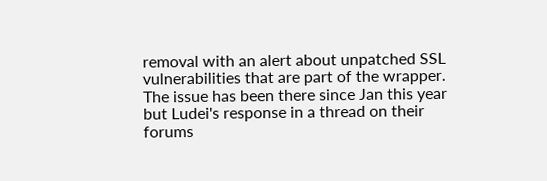removal with an alert about unpatched SSL vulnerabilities that are part of the wrapper. The issue has been there since Jan this year but Ludei's response in a thread on their forums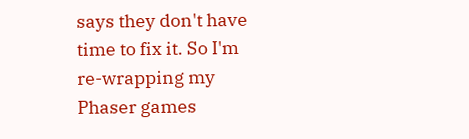says they don't have time to fix it. So I'm re-wrapping my Phaser games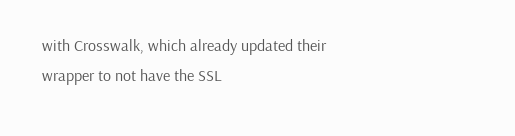with Crosswalk, which already updated their wrapper to not have the SSL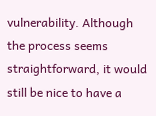vulnerability. Although the process seems straightforward, it would still be nice to have a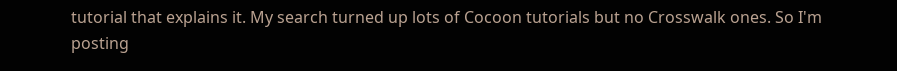tutorial that explains it. My search turned up lots of Cocoon tutorials but no Crosswalk ones. So I'm posting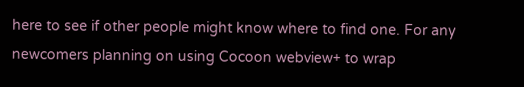here to see if other people might know where to find one. For any newcomers planning on using Cocoon webview+ to wrap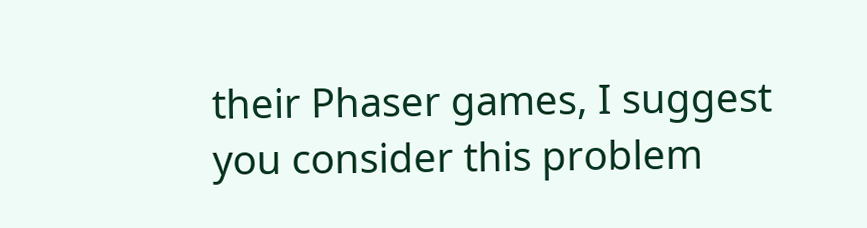their Phaser games, I suggest you consider this problem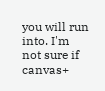you will run into. I'm not sure if canvas+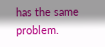has the same problem.